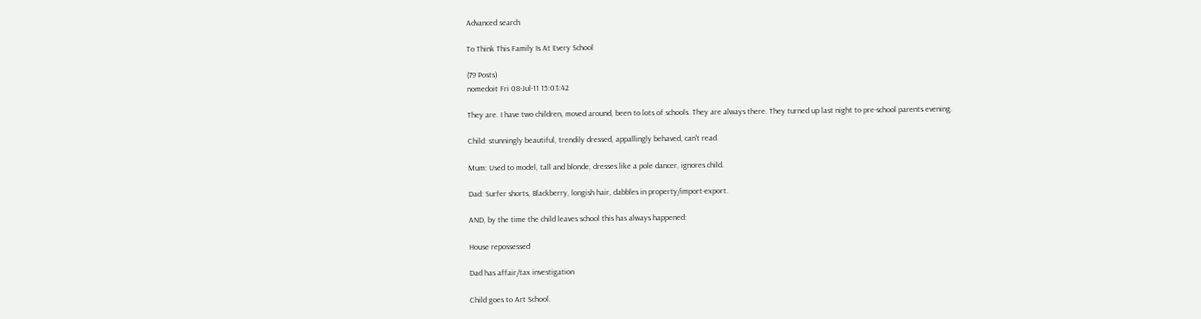Advanced search

To Think This Family Is At Every School

(79 Posts)
nomedoit Fri 08-Jul-11 15:03:42

They are. I have two children, moved around, been to lots of schools. They are always there. They turned up last night to pre-school parents evening.

Child: stunningly beautiful, trendily dressed, appallingly behaved, can't read.

Mum: Used to model, tall and blonde, dresses like a pole dancer, ignores child.

Dad: Surfer shorts, Blackberry, longish hair, dabbles in property/import-export.

AND, by the time the child leaves school this has always happened:

House repossessed

Dad has affair/tax investigation

Child goes to Art School.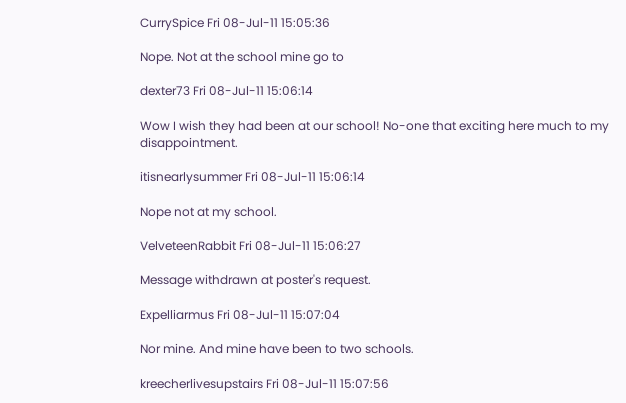CurrySpice Fri 08-Jul-11 15:05:36

Nope. Not at the school mine go to

dexter73 Fri 08-Jul-11 15:06:14

Wow I wish they had been at our school! No-one that exciting here much to my disappointment.

itisnearlysummer Fri 08-Jul-11 15:06:14

Nope not at my school.

VelveteenRabbit Fri 08-Jul-11 15:06:27

Message withdrawn at poster's request.

Expelliarmus Fri 08-Jul-11 15:07:04

Nor mine. And mine have been to two schools.

kreecherlivesupstairs Fri 08-Jul-11 15:07:56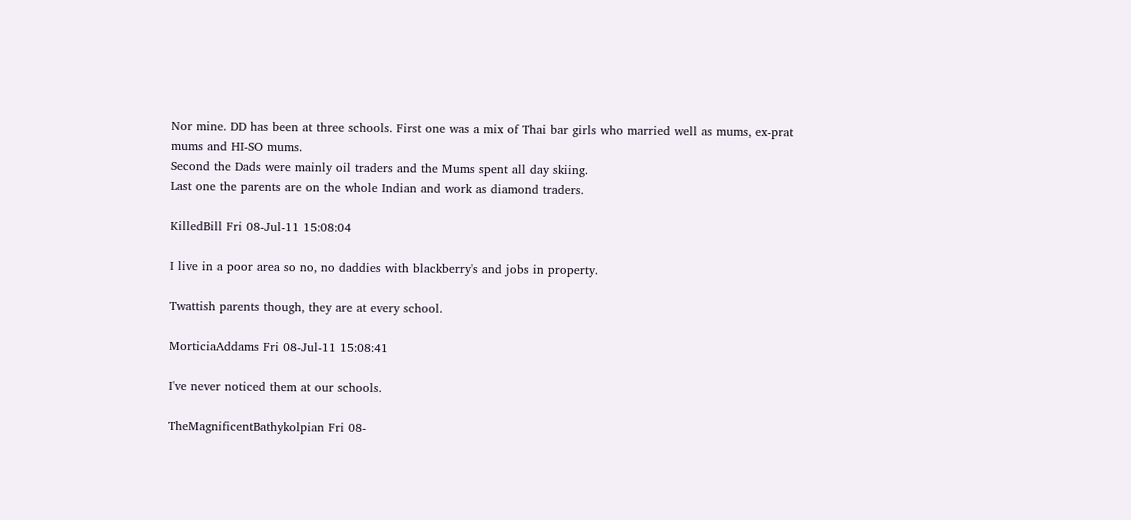Nor mine. DD has been at three schools. First one was a mix of Thai bar girls who married well as mums, ex-prat mums and HI-SO mums.
Second the Dads were mainly oil traders and the Mums spent all day skiing.
Last one the parents are on the whole Indian and work as diamond traders.

KilledBill Fri 08-Jul-11 15:08:04

I live in a poor area so no, no daddies with blackberry's and jobs in property.

Twattish parents though, they are at every school.

MorticiaAddams Fri 08-Jul-11 15:08:41

I've never noticed them at our schools.

TheMagnificentBathykolpian Fri 08-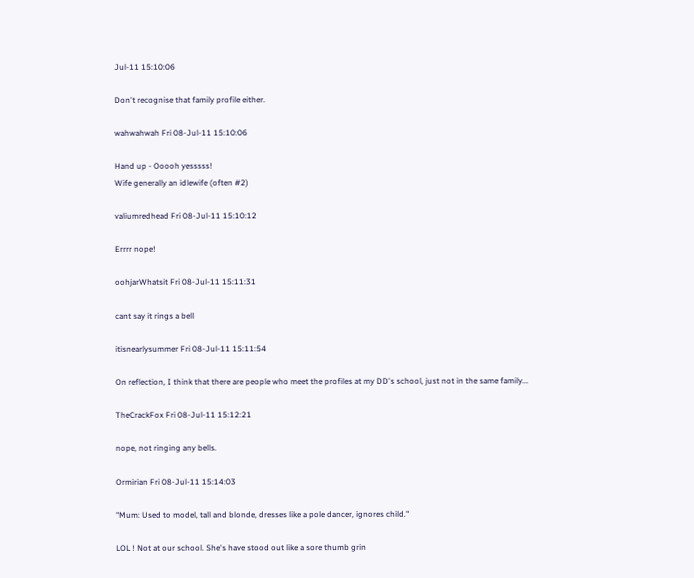Jul-11 15:10:06

Don't recognise that family profile either.

wahwahwah Fri 08-Jul-11 15:10:06

Hand up - Ooooh yesssss!
Wife generally an idlewife (often #2)

valiumredhead Fri 08-Jul-11 15:10:12

Errrr nope!

oohjarWhatsit Fri 08-Jul-11 15:11:31

cant say it rings a bell

itisnearlysummer Fri 08-Jul-11 15:11:54

On reflection, I think that there are people who meet the profiles at my DD's school, just not in the same family...

TheCrackFox Fri 08-Jul-11 15:12:21

nope, not ringing any bells.

Ormirian Fri 08-Jul-11 15:14:03

"Mum: Used to model, tall and blonde, dresses like a pole dancer, ignores child."

LOL ! Not at our school. She's have stood out like a sore thumb grin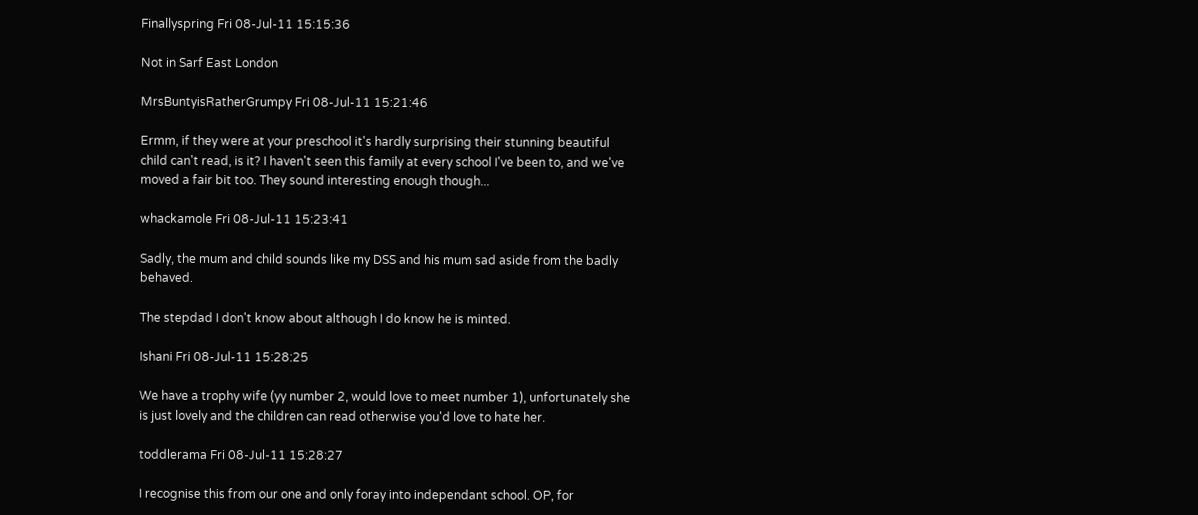Finallyspring Fri 08-Jul-11 15:15:36

Not in Sarf East London

MrsBuntyisRatherGrumpy Fri 08-Jul-11 15:21:46

Ermm, if they were at your preschool it's hardly surprising their stunning beautiful child can't read, is it? I haven't seen this family at every school I've been to, and we've moved a fair bit too. They sound interesting enough though...

whackamole Fri 08-Jul-11 15:23:41

Sadly, the mum and child sounds like my DSS and his mum sad aside from the badly behaved.

The stepdad I don't know about although I do know he is minted.

Ishani Fri 08-Jul-11 15:28:25

We have a trophy wife (yy number 2, would love to meet number 1), unfortunately she is just lovely and the children can read otherwise you'd love to hate her.

toddlerama Fri 08-Jul-11 15:28:27

I recognise this from our one and only foray into independant school. OP, for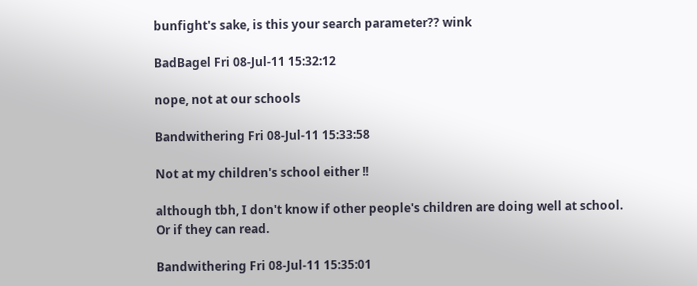bunfight's sake, is this your search parameter?? wink

BadBagel Fri 08-Jul-11 15:32:12

nope, not at our schools

Bandwithering Fri 08-Jul-11 15:33:58

Not at my children's school either !!

although tbh, I don't know if other people's children are doing well at school. Or if they can read.

Bandwithering Fri 08-Jul-11 15:35:01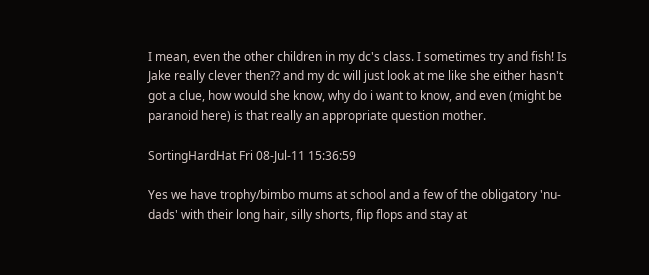I mean, even the other children in my dc's class. I sometimes try and fish! Is Jake really clever then?? and my dc will just look at me like she either hasn't got a clue, how would she know, why do i want to know, and even (might be paranoid here) is that really an appropriate question mother.

SortingHardHat Fri 08-Jul-11 15:36:59

Yes we have trophy/bimbo mums at school and a few of the obligatory 'nu-dads' with their long hair, silly shorts, flip flops and stay at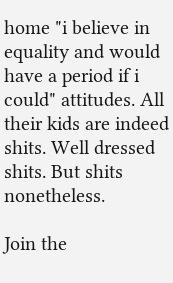home "i believe in equality and would have a period if i could" attitudes. All their kids are indeed shits. Well dressed shits. But shits nonetheless.

Join the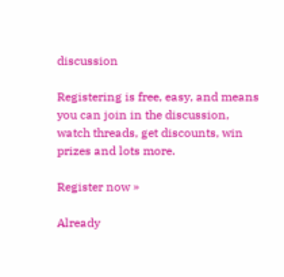discussion

Registering is free, easy, and means you can join in the discussion, watch threads, get discounts, win prizes and lots more.

Register now »

Already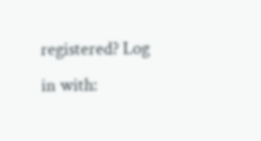registered? Log in with: